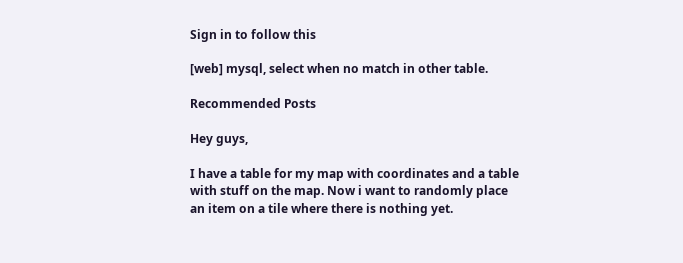Sign in to follow this

[web] mysql, select when no match in other table.

Recommended Posts

Hey guys,

I have a table for my map with coordinates and a table with stuff on the map. Now i want to randomly place an item on a tile where there is nothing yet.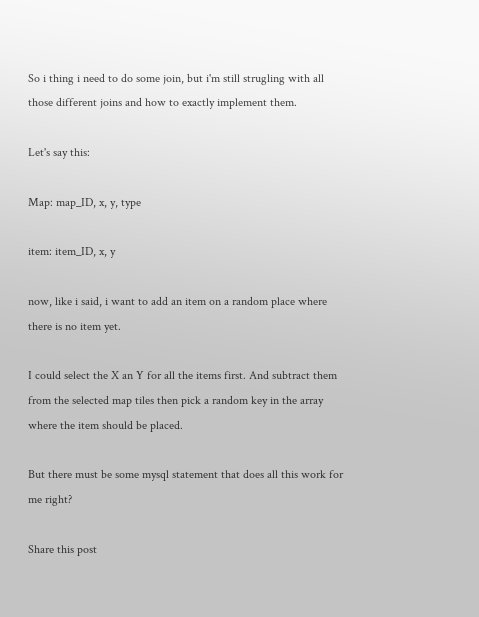So i thing i need to do some join, but i'm still strugling with all those different joins and how to exactly implement them.

Let's say this:

Map: map_ID, x, y, type

item: item_ID, x, y

now, like i said, i want to add an item on a random place where there is no item yet.

I could select the X an Y for all the items first. And subtract them from the selected map tiles then pick a random key in the array where the item should be placed.

But there must be some mysql statement that does all this work for me right?

Share this post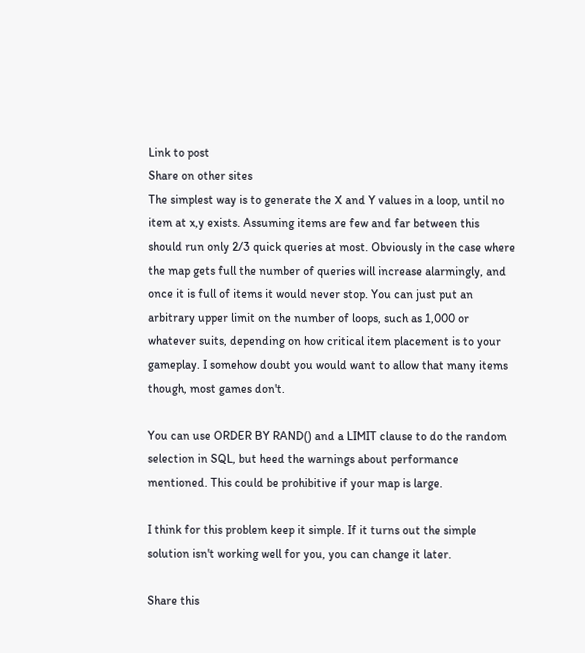Link to post
Share on other sites
The simplest way is to generate the X and Y values in a loop, until no item at x,y exists. Assuming items are few and far between this should run only 2/3 quick queries at most. Obviously in the case where the map gets full the number of queries will increase alarmingly, and once it is full of items it would never stop. You can just put an arbitrary upper limit on the number of loops, such as 1,000 or whatever suits, depending on how critical item placement is to your gameplay. I somehow doubt you would want to allow that many items though, most games don't.

You can use ORDER BY RAND() and a LIMIT clause to do the random selection in SQL, but heed the warnings about performance mentioned. This could be prohibitive if your map is large.

I think for this problem keep it simple. If it turns out the simple solution isn't working well for you, you can change it later.

Share this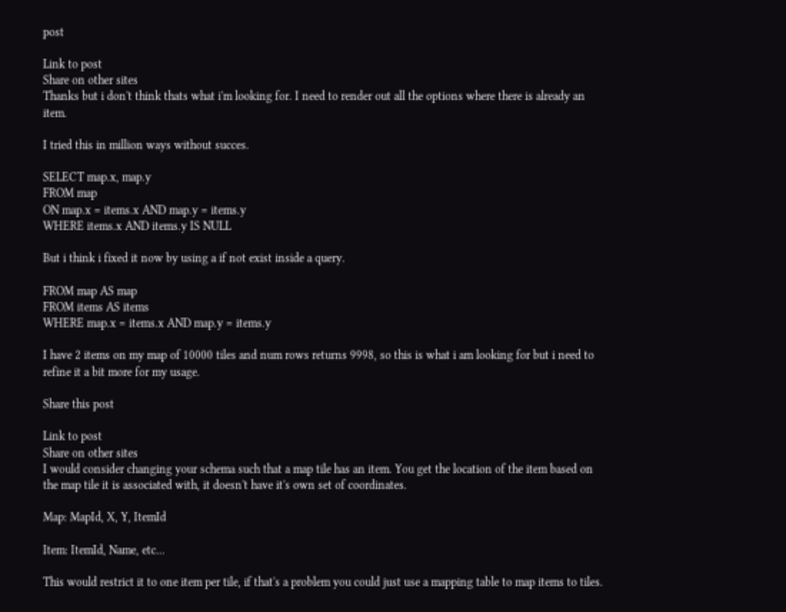post

Link to post
Share on other sites
Thanks but i don't think thats what i'm looking for. I need to render out all the options where there is already an item.

I tried this in million ways without succes.

SELECT map.x, map.y
FROM map
ON map.x = items.x AND map.y = items.y
WHERE items.x AND items.y IS NULL

But i think i fixed it now by using a if not exist inside a query.

FROM map AS map
FROM items AS items
WHERE map.x = items.x AND map.y = items.y

I have 2 items on my map of 10000 tiles and num rows returns 9998, so this is what i am looking for but i need to refine it a bit more for my usage.

Share this post

Link to post
Share on other sites
I would consider changing your schema such that a map tile has an item. You get the location of the item based on the map tile it is associated with, it doesn't have it's own set of coordinates.

Map: MapId, X, Y, ItemId

Item: ItemId, Name, etc...

This would restrict it to one item per tile, if that's a problem you could just use a mapping table to map items to tiles.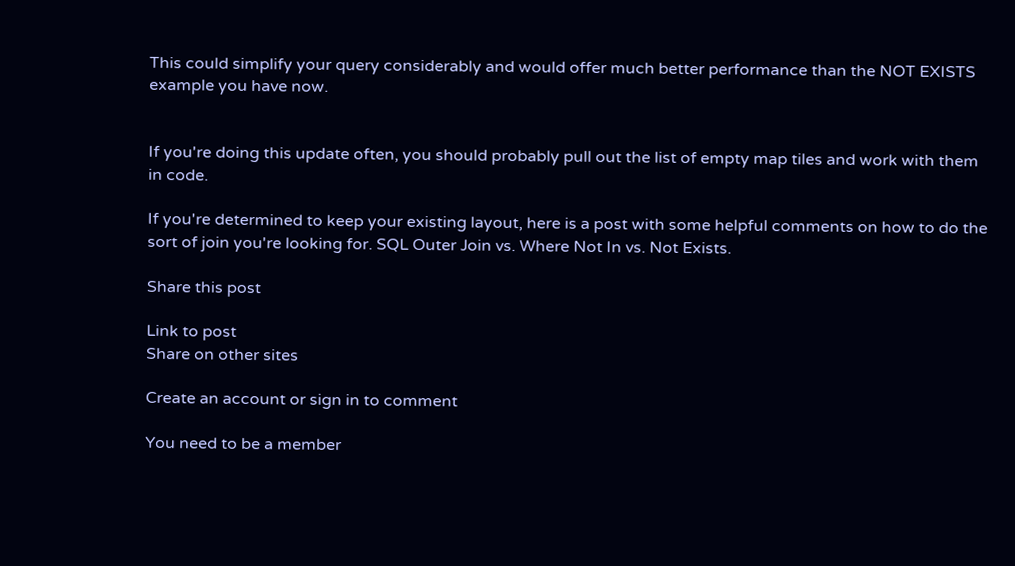This could simplify your query considerably and would offer much better performance than the NOT EXISTS example you have now.


If you're doing this update often, you should probably pull out the list of empty map tiles and work with them in code.

If you're determined to keep your existing layout, here is a post with some helpful comments on how to do the sort of join you're looking for. SQL Outer Join vs. Where Not In vs. Not Exists.

Share this post

Link to post
Share on other sites

Create an account or sign in to comment

You need to be a member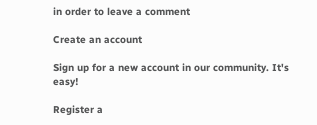in order to leave a comment

Create an account

Sign up for a new account in our community. It's easy!

Register a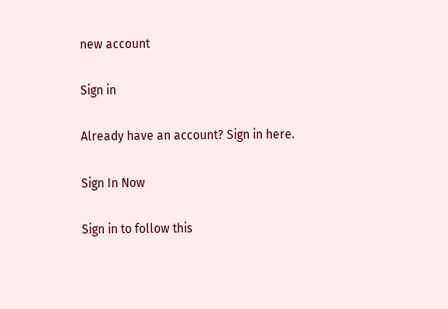new account

Sign in

Already have an account? Sign in here.

Sign In Now

Sign in to follow this